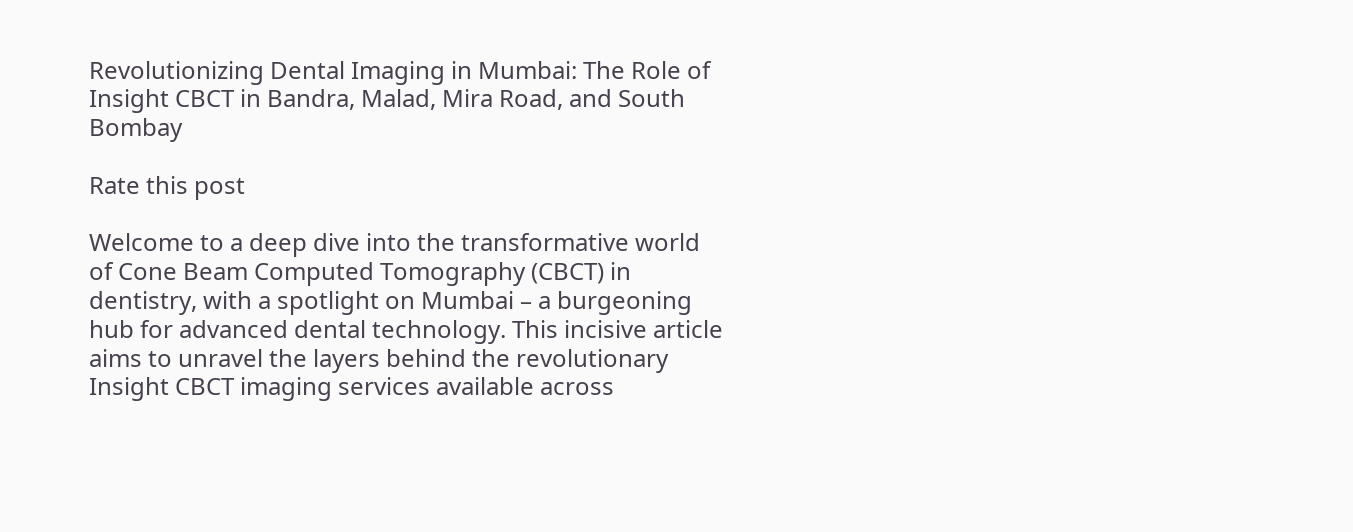Revolutionizing Dental Imaging in Mumbai: The Role of Insight CBCT in Bandra, Malad, Mira Road, and South Bombay

Rate this post

Welcome to a deep dive into the transformative world of Cone Beam Computed Tomography (CBCT) in dentistry, with a spotlight on Mumbai – a burgeoning hub for advanced dental technology. This incisive article aims to unravel the layers behind the revolutionary Insight CBCT imaging services available across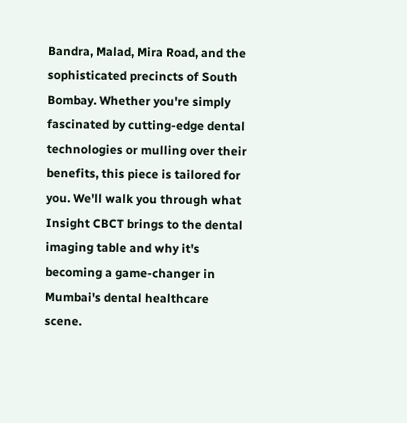Bandra, Malad, Mira Road, and the sophisticated precincts of South Bombay. Whether you're simply fascinated by cutting-edge dental technologies or mulling over their benefits, this piece is tailored for you. We'll walk you through what Insight CBCT brings to the dental imaging table and why it's becoming a game-changer in Mumbai's dental healthcare scene.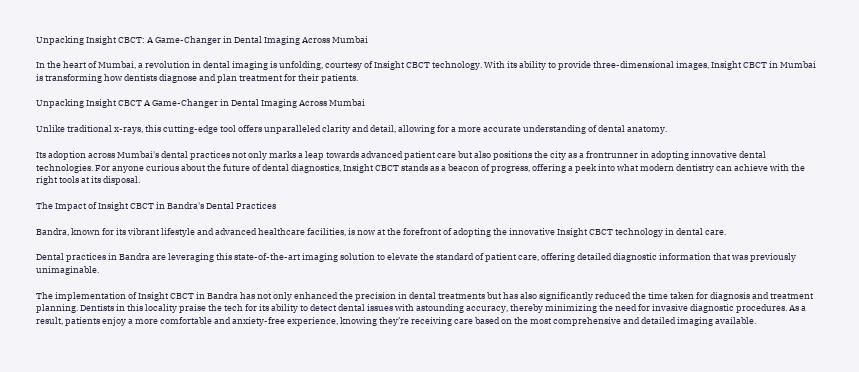Unpacking Insight CBCT: A Game-Changer in Dental Imaging Across Mumbai

In the heart of Mumbai, a revolution in dental imaging is unfolding, courtesy of Insight CBCT technology. With its ability to provide three-dimensional images, Insight CBCT in Mumbai is transforming how dentists diagnose and plan treatment for their patients.

Unpacking Insight CBCT A Game-Changer in Dental Imaging Across Mumbai

Unlike traditional x-rays, this cutting-edge tool offers unparalleled clarity and detail, allowing for a more accurate understanding of dental anatomy.

Its adoption across Mumbai's dental practices not only marks a leap towards advanced patient care but also positions the city as a frontrunner in adopting innovative dental technologies. For anyone curious about the future of dental diagnostics, Insight CBCT stands as a beacon of progress, offering a peek into what modern dentistry can achieve with the right tools at its disposal.

The Impact of Insight CBCT in Bandra's Dental Practices

Bandra, known for its vibrant lifestyle and advanced healthcare facilities, is now at the forefront of adopting the innovative Insight CBCT technology in dental care.

Dental practices in Bandra are leveraging this state-of-the-art imaging solution to elevate the standard of patient care, offering detailed diagnostic information that was previously unimaginable.

The implementation of Insight CBCT in Bandra has not only enhanced the precision in dental treatments but has also significantly reduced the time taken for diagnosis and treatment planning. Dentists in this locality praise the tech for its ability to detect dental issues with astounding accuracy, thereby minimizing the need for invasive diagnostic procedures. As a result, patients enjoy a more comfortable and anxiety-free experience, knowing they’re receiving care based on the most comprehensive and detailed imaging available.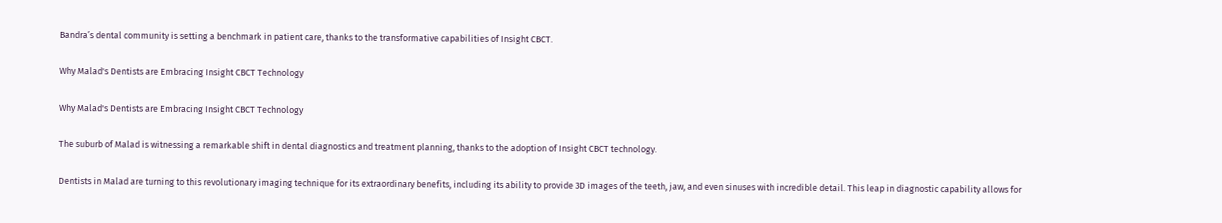Bandra’s dental community is setting a benchmark in patient care, thanks to the transformative capabilities of Insight CBCT.

Why Malad's Dentists are Embracing Insight CBCT Technology

Why Malad's Dentists are Embracing Insight CBCT Technology

The suburb of Malad is witnessing a remarkable shift in dental diagnostics and treatment planning, thanks to the adoption of Insight CBCT technology.

Dentists in Malad are turning to this revolutionary imaging technique for its extraordinary benefits, including its ability to provide 3D images of the teeth, jaw, and even sinuses with incredible detail. This leap in diagnostic capability allows for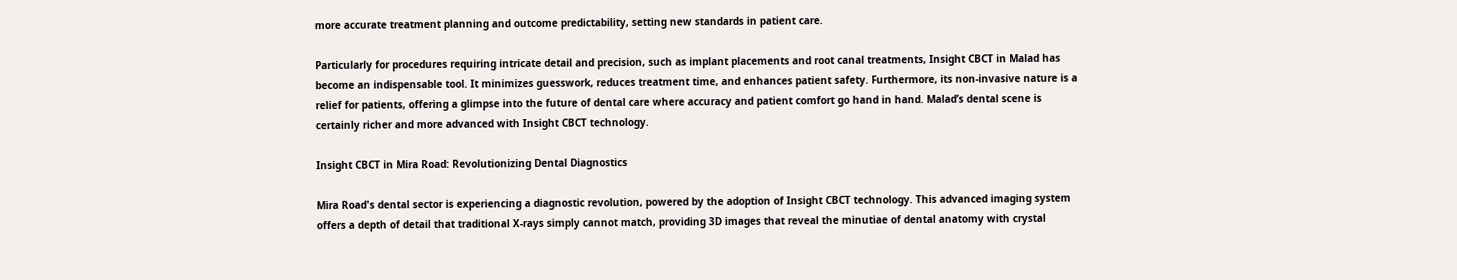more accurate treatment planning and outcome predictability, setting new standards in patient care.

Particularly for procedures requiring intricate detail and precision, such as implant placements and root canal treatments, Insight CBCT in Malad has become an indispensable tool. It minimizes guesswork, reduces treatment time, and enhances patient safety. Furthermore, its non-invasive nature is a relief for patients, offering a glimpse into the future of dental care where accuracy and patient comfort go hand in hand. Malad’s dental scene is certainly richer and more advanced with Insight CBCT technology.

Insight CBCT in Mira Road: Revolutionizing Dental Diagnostics

Mira Road's dental sector is experiencing a diagnostic revolution, powered by the adoption of Insight CBCT technology. This advanced imaging system offers a depth of detail that traditional X-rays simply cannot match, providing 3D images that reveal the minutiae of dental anatomy with crystal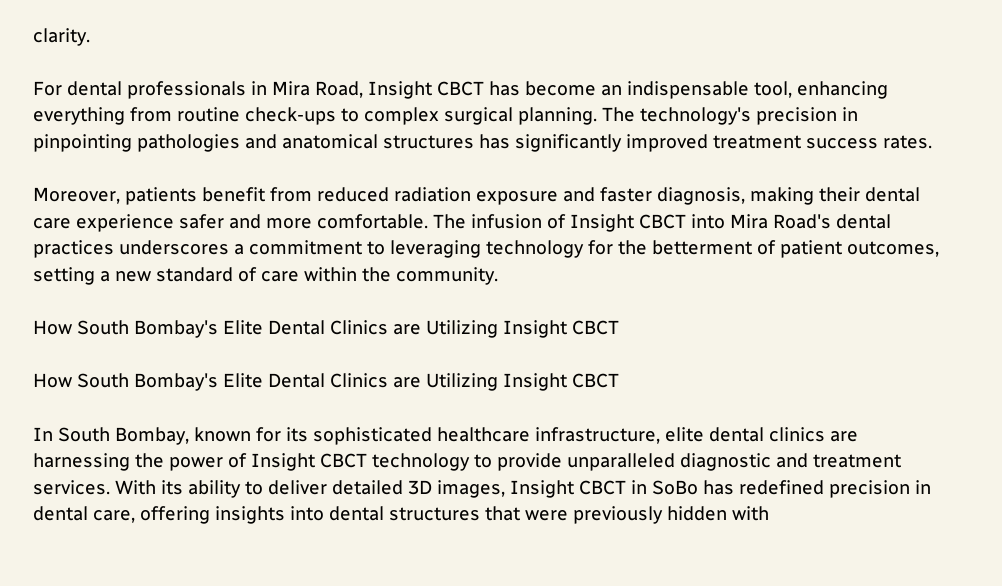clarity.

For dental professionals in Mira Road, Insight CBCT has become an indispensable tool, enhancing everything from routine check-ups to complex surgical planning. The technology's precision in pinpointing pathologies and anatomical structures has significantly improved treatment success rates.

Moreover, patients benefit from reduced radiation exposure and faster diagnosis, making their dental care experience safer and more comfortable. The infusion of Insight CBCT into Mira Road's dental practices underscores a commitment to leveraging technology for the betterment of patient outcomes, setting a new standard of care within the community.

How South Bombay's Elite Dental Clinics are Utilizing Insight CBCT

How South Bombay's Elite Dental Clinics are Utilizing Insight CBCT

In South Bombay, known for its sophisticated healthcare infrastructure, elite dental clinics are harnessing the power of Insight CBCT technology to provide unparalleled diagnostic and treatment services. With its ability to deliver detailed 3D images, Insight CBCT in SoBo has redefined precision in dental care, offering insights into dental structures that were previously hidden with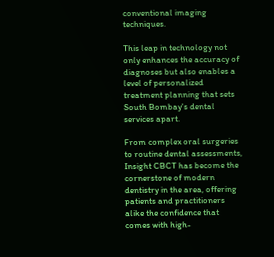conventional imaging techniques.

This leap in technology not only enhances the accuracy of diagnoses but also enables a level of personalized treatment planning that sets South Bombay's dental services apart.

From complex oral surgeries to routine dental assessments, Insight CBCT has become the cornerstone of modern dentistry in the area, offering patients and practitioners alike the confidence that comes with high-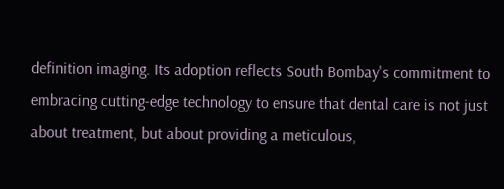definition imaging. Its adoption reflects South Bombay's commitment to embracing cutting-edge technology to ensure that dental care is not just about treatment, but about providing a meticulous,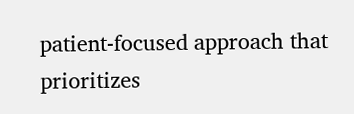patient-focused approach that prioritizes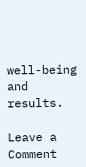well-being and results.

Leave a Comment